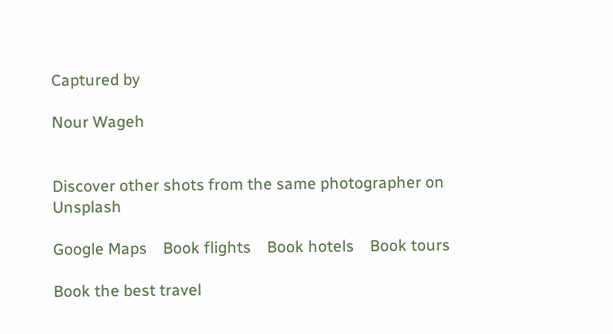Captured by

Nour Wageh


Discover other shots from the same photographer on Unsplash

Google Maps    Book flights    Book hotels    Book tours

Book the best travel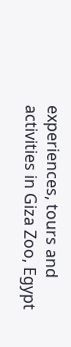experiences, tours and activities in Giza Zoo, Egypt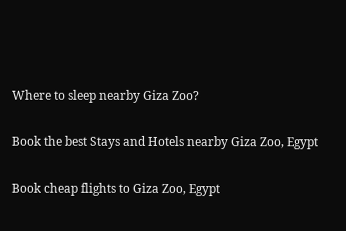Where to sleep nearby Giza Zoo?

Book the best Stays and Hotels nearby Giza Zoo, Egypt

Book cheap flights to Giza Zoo, Egypt